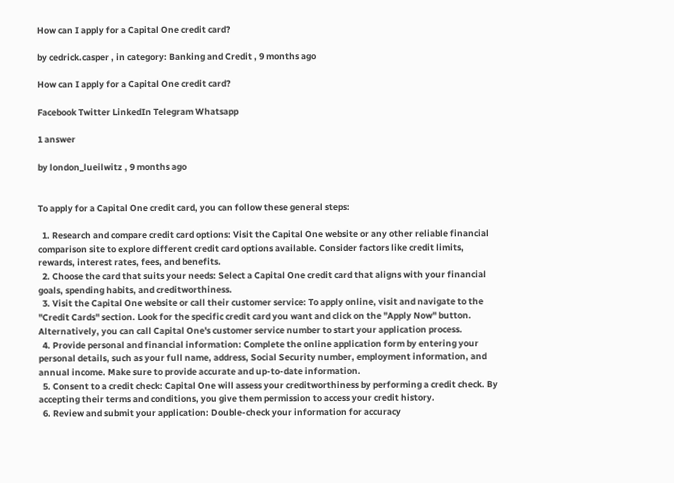How can I apply for a Capital One credit card?

by cedrick.casper , in category: Banking and Credit , 9 months ago

How can I apply for a Capital One credit card?

Facebook Twitter LinkedIn Telegram Whatsapp

1 answer

by london_lueilwitz , 9 months ago


To apply for a Capital One credit card, you can follow these general steps:

  1. Research and compare credit card options: Visit the Capital One website or any other reliable financial comparison site to explore different credit card options available. Consider factors like credit limits, rewards, interest rates, fees, and benefits.
  2. Choose the card that suits your needs: Select a Capital One credit card that aligns with your financial goals, spending habits, and creditworthiness.
  3. Visit the Capital One website or call their customer service: To apply online, visit and navigate to the "Credit Cards" section. Look for the specific credit card you want and click on the "Apply Now" button. Alternatively, you can call Capital One's customer service number to start your application process.
  4. Provide personal and financial information: Complete the online application form by entering your personal details, such as your full name, address, Social Security number, employment information, and annual income. Make sure to provide accurate and up-to-date information.
  5. Consent to a credit check: Capital One will assess your creditworthiness by performing a credit check. By accepting their terms and conditions, you give them permission to access your credit history.
  6. Review and submit your application: Double-check your information for accuracy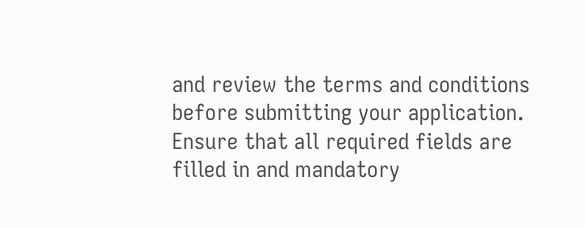and review the terms and conditions before submitting your application. Ensure that all required fields are filled in and mandatory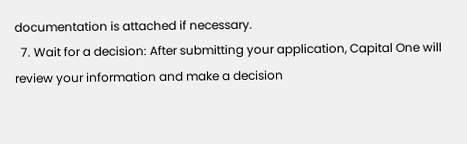documentation is attached if necessary.
  7. Wait for a decision: After submitting your application, Capital One will review your information and make a decision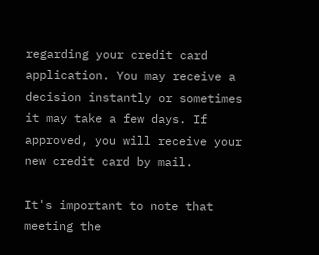regarding your credit card application. You may receive a decision instantly or sometimes it may take a few days. If approved, you will receive your new credit card by mail.

It's important to note that meeting the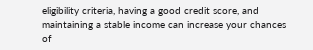eligibility criteria, having a good credit score, and maintaining a stable income can increase your chances of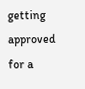getting approved for a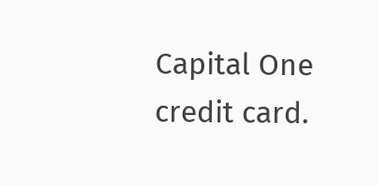Capital One credit card.